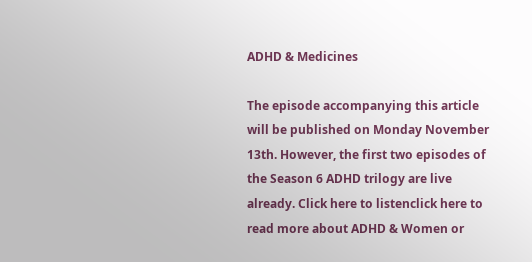ADHD & Medicines

The episode accompanying this article will be published on Monday November 13th. However, the first two episodes of the Season 6 ADHD trilogy are live already. Click here to listenclick here to read more about ADHD & Women or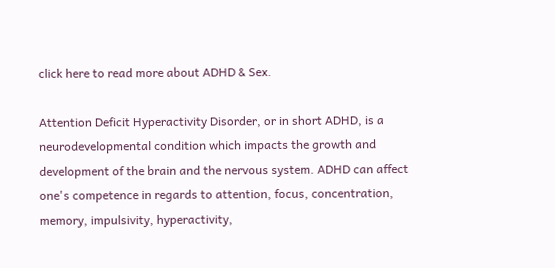click here to read more about ADHD & Sex.

Attention Deficit Hyperactivity Disorder, or in short ADHD, is a neurodevelopmental condition which impacts the growth and development of the brain and the nervous system. ADHD can affect one's competence in regards to attention, focus, concentration, memory, impulsivity, hyperactivity,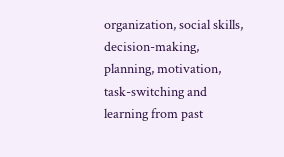organization, social skills, decision-making, planning, motivation, task-switching and learning from past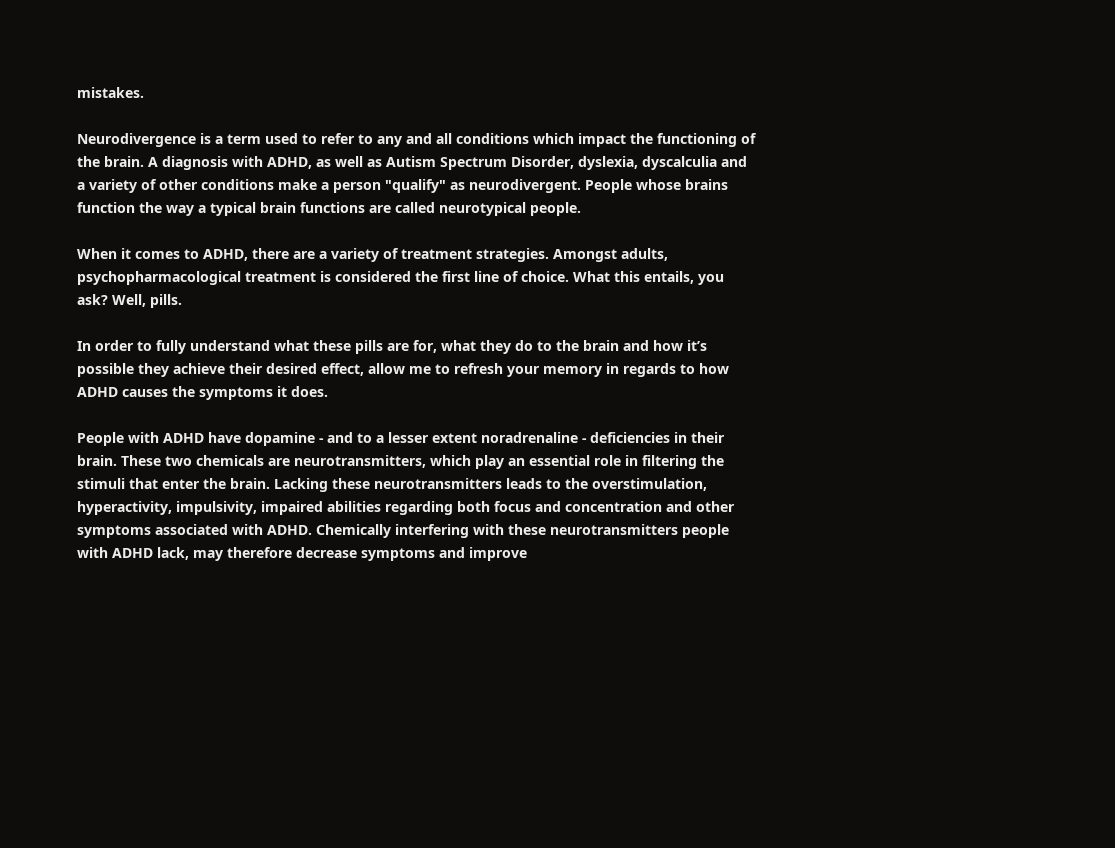mistakes.

Neurodivergence is a term used to refer to any and all conditions which impact the functioning of the brain. A diagnosis with ADHD, as well as Autism Spectrum Disorder, dyslexia, dyscalculia and a variety of other conditions make a person "qualify" as neurodivergent. People whose brains function the way a typical brain functions are called neurotypical people.

When it comes to ADHD, there are a variety of treatment strategies. Amongst adults, psychopharmacological treatment is considered the first line of choice. What this entails, you ask? Well, pills.

In order to fully understand what these pills are for, what they do to the brain and how it’s possible they achieve their desired effect, allow me to refresh your memory in regards to how ADHD causes the symptoms it does.

People with ADHD have dopamine - and to a lesser extent noradrenaline - deficiencies in their brain. These two chemicals are neurotransmitters, which play an essential role in filtering the stimuli that enter the brain. Lacking these neurotransmitters leads to the overstimulation, hyperactivity, impulsivity, impaired abilities regarding both focus and concentration and other symptoms associated with ADHD. Chemically interfering with these neurotransmitters people with ADHD lack, may therefore decrease symptoms and improve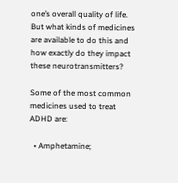one’s overall quality of life. But what kinds of medicines are available to do this and how exactly do they impact these neurotransmitters?

Some of the most common medicines used to treat ADHD are:

  • Amphetamine;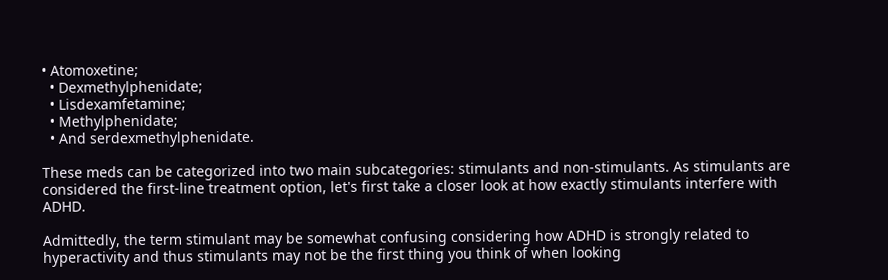• Atomoxetine;
  • Dexmethylphenidate;
  • Lisdexamfetamine;
  • Methylphenidate;
  • And serdexmethylphenidate.

These meds can be categorized into two main subcategories: stimulants and non-stimulants. As stimulants are considered the first-line treatment option, let's first take a closer look at how exactly stimulants interfere with ADHD.

Admittedly, the term stimulant may be somewhat confusing considering how ADHD is strongly related to hyperactivity and thus stimulants may not be the first thing you think of when looking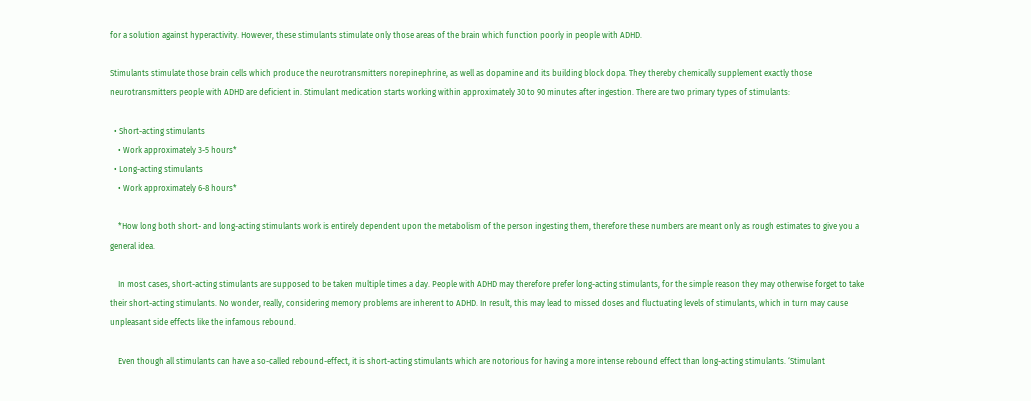for a solution against hyperactivity. However, these stimulants stimulate only those areas of the brain which function poorly in people with ADHD.

Stimulants stimulate those brain cells which produce the neurotransmitters norepinephrine, as well as dopamine and its building block dopa. They thereby chemically supplement exactly those neurotransmitters people with ADHD are deficient in. Stimulant medication starts working within approximately 30 to 90 minutes after ingestion. There are two primary types of stimulants:

  • Short-acting stimulants
    • Work approximately 3-5 hours*
  • Long-acting stimulants
    • Work approximately 6-8 hours*

    *How long both short- and long-acting stimulants work is entirely dependent upon the metabolism of the person ingesting them, therefore these numbers are meant only as rough estimates to give you a general idea.

    In most cases, short-acting stimulants are supposed to be taken multiple times a day. People with ADHD may therefore prefer long-acting stimulants, for the simple reason they may otherwise forget to take their short-acting stimulants. No wonder, really, considering memory problems are inherent to ADHD. In result, this may lead to missed doses and fluctuating levels of stimulants, which in turn may cause unpleasant side effects like the infamous rebound.

    Even though all stimulants can have a so-called rebound-effect, it is short-acting stimulants which are notorious for having a more intense rebound effect than long-acting stimulants. ‘Stimulant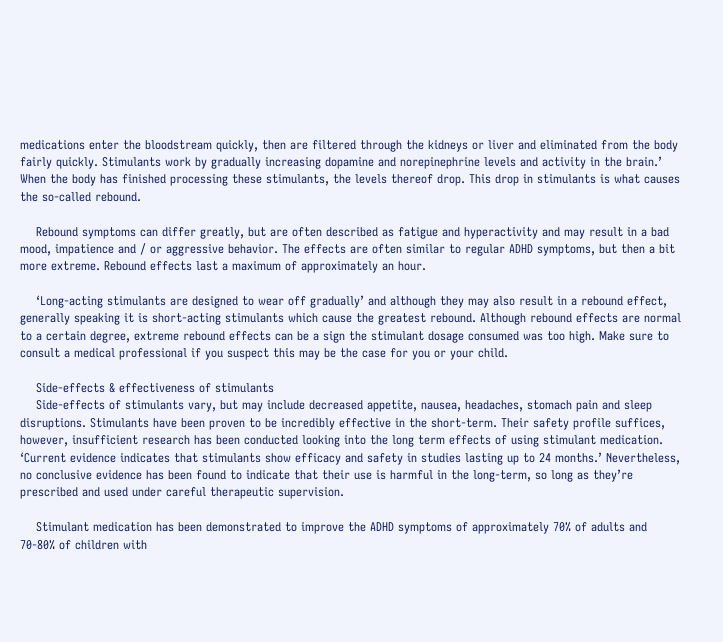medications enter the bloodstream quickly, then are filtered through the kidneys or liver and eliminated from the body fairly quickly. Stimulants work by gradually increasing dopamine and norepinephrine levels and activity in the brain.’ When the body has finished processing these stimulants, the levels thereof drop. This drop in stimulants is what causes the so-called rebound.

    Rebound symptoms can differ greatly, but are often described as fatigue and hyperactivity and may result in a bad mood, impatience and / or aggressive behavior. The effects are often similar to regular ADHD symptoms, but then a bit more extreme. Rebound effects last a maximum of approximately an hour.

    ‘Long-acting stimulants are designed to wear off gradually’ and although they may also result in a rebound effect, generally speaking it is short-acting stimulants which cause the greatest rebound. Although rebound effects are normal to a certain degree, extreme rebound effects can be a sign the stimulant dosage consumed was too high. Make sure to consult a medical professional if you suspect this may be the case for you or your child.

    Side-effects & effectiveness of stimulants
    Side-effects of stimulants vary, but may include decreased appetite, nausea, headaches, stomach pain and sleep disruptions. Stimulants have been proven to be incredibly effective in the short-term. Their safety profile suffices, however, insufficient research has been conducted looking into the long term effects of using stimulant medication. ‘Current evidence indicates that stimulants show efficacy and safety in studies lasting up to 24 months.’ Nevertheless, no conclusive evidence has been found to indicate that their use is harmful in the long-term, so long as they’re prescribed and used under careful therapeutic supervision.

    Stimulant medication has been demonstrated to improve the ADHD symptoms of approximately 70% of adults and 70-80% of children with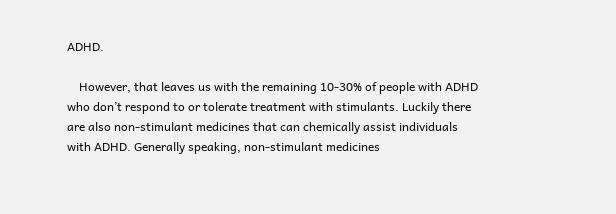ADHD.

    However, that leaves us with the remaining 10-30% of people with ADHD who don’t respond to or tolerate treatment with stimulants. Luckily there are also non-stimulant medicines that can chemically assist individuals with ADHD. Generally speaking, non-stimulant medicines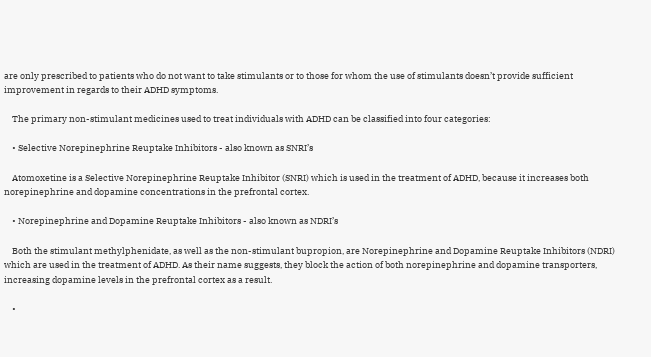are only prescribed to patients who do not want to take stimulants or to those for whom the use of stimulants doesn’t provide sufficient improvement in regards to their ADHD symptoms.

    The primary non-stimulant medicines used to treat individuals with ADHD can be classified into four categories:

    • Selective Norepinephrine Reuptake Inhibitors - also known as SNRI’s

    Atomoxetine is a Selective Norepinephrine Reuptake Inhibitor (SNRI) which is used in the treatment of ADHD, because it increases both norepinephrine and dopamine concentrations in the prefrontal cortex.

    • Norepinephrine and Dopamine Reuptake Inhibitors - also known as NDRI’s

    Both the stimulant methylphenidate, as well as the non-stimulant bupropion, are Norepinephrine and Dopamine Reuptake Inhibitors (NDRI) which are used in the treatment of ADHD. As their name suggests, they block the action of both norepinephrine and dopamine transporters, increasing dopamine levels in the prefrontal cortex as a result.

    •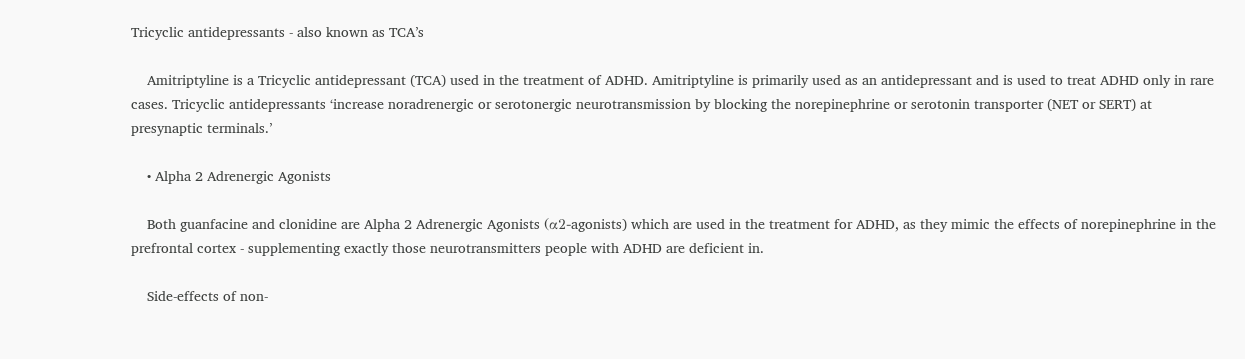Tricyclic antidepressants - also known as TCA’s

    Amitriptyline is a Tricyclic antidepressant (TCA) used in the treatment of ADHD. Amitriptyline is primarily used as an antidepressant and is used to treat ADHD only in rare cases. Tricyclic antidepressants ‘increase noradrenergic or serotonergic neurotransmission by blocking the norepinephrine or serotonin transporter (NET or SERT) at presynaptic terminals.’

    • Alpha 2 Adrenergic Agonists

    Both guanfacine and clonidine are Alpha 2 Adrenergic Agonists (α2-agonists) which are used in the treatment for ADHD, as they mimic the effects of norepinephrine in the prefrontal cortex - supplementing exactly those neurotransmitters people with ADHD are deficient in.

    Side-effects of non-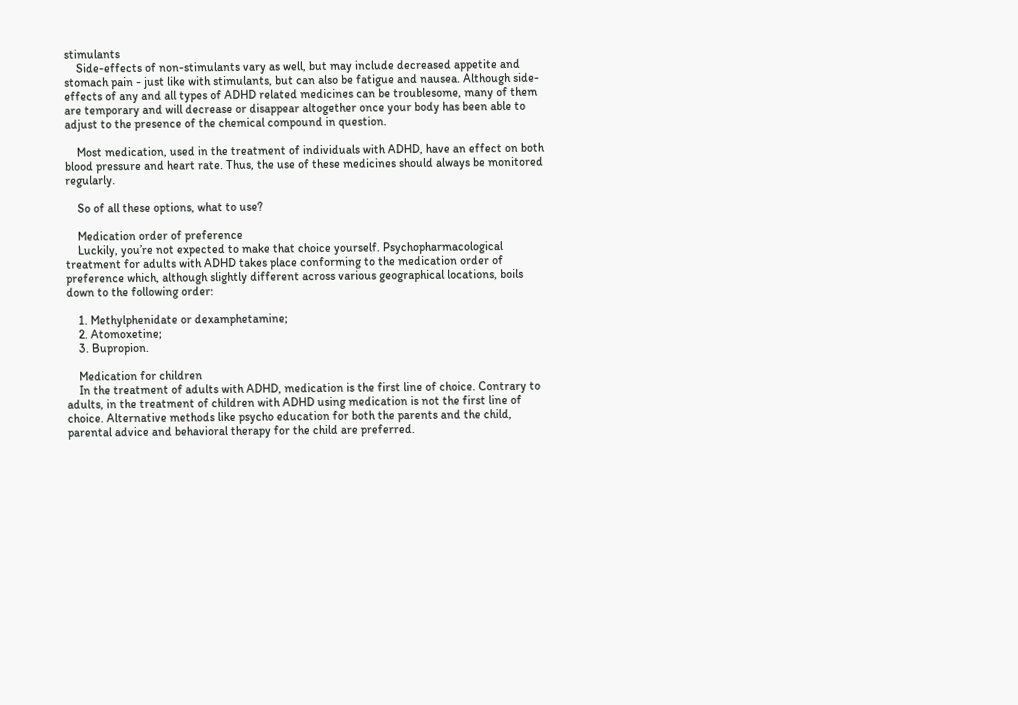stimulants
    Side-effects of non-stimulants vary as well, but may include decreased appetite and stomach pain - just like with stimulants, but can also be fatigue and nausea. Although side-effects of any and all types of ADHD related medicines can be troublesome, many of them are temporary and will decrease or disappear altogether once your body has been able to adjust to the presence of the chemical compound in question.

    Most medication, used in the treatment of individuals with ADHD, have an effect on both blood pressure and heart rate. Thus, the use of these medicines should always be monitored regularly.

    So of all these options, what to use?

    Medication order of preference
    Luckily, you’re not expected to make that choice yourself. Psychopharmacological treatment for adults with ADHD takes place conforming to the medication order of preference which, although slightly different across various geographical locations, boils down to the following order:

    1. Methylphenidate or dexamphetamine;
    2. Atomoxetine;
    3. Bupropion.

    Medication for children
    In the treatment of adults with ADHD, medication is the first line of choice. Contrary to adults, in the treatment of children with ADHD using medication is not the first line of choice. Alternative methods like psycho education for both the parents and the child, parental advice and behavioral therapy for the child are preferred.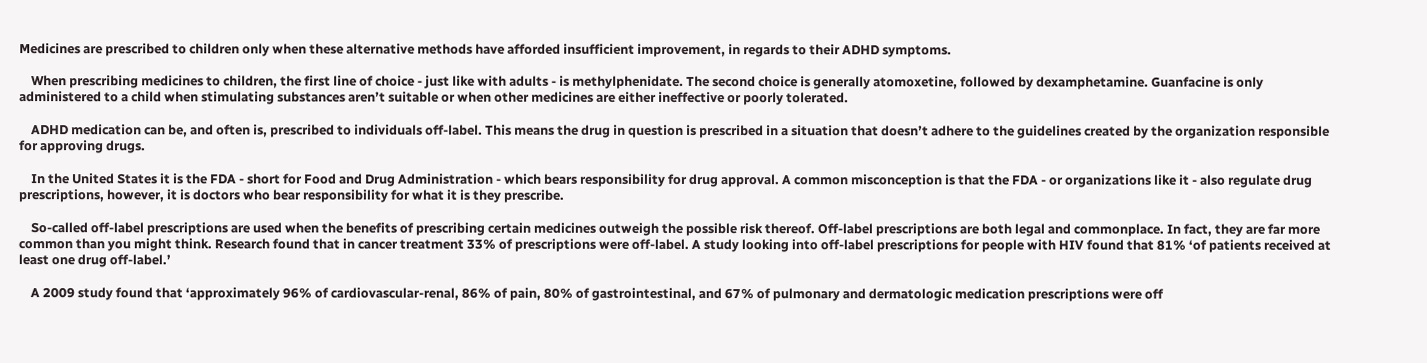Medicines are prescribed to children only when these alternative methods have afforded insufficient improvement, in regards to their ADHD symptoms.

    When prescribing medicines to children, the first line of choice - just like with adults - is methylphenidate. The second choice is generally atomoxetine, followed by dexamphetamine. Guanfacine is only administered to a child when stimulating substances aren’t suitable or when other medicines are either ineffective or poorly tolerated.

    ADHD medication can be, and often is, prescribed to individuals off-label. This means the drug in question is prescribed in a situation that doesn’t adhere to the guidelines created by the organization responsible for approving drugs.

    In the United States it is the FDA - short for Food and Drug Administration - which bears responsibility for drug approval. A common misconception is that the FDA - or organizations like it - also regulate drug prescriptions, however, it is doctors who bear responsibility for what it is they prescribe.

    So-called off-label prescriptions are used when the benefits of prescribing certain medicines outweigh the possible risk thereof. Off-label prescriptions are both legal and commonplace. In fact, they are far more common than you might think. Research found that in cancer treatment 33% of prescriptions were off-label. A study looking into off-label prescriptions for people with HIV found that 81% ‘of patients received at least one drug off-label.’

    A 2009 study found that ‘approximately 96% of cardiovascular-renal, 86% of pain, 80% of gastrointestinal, and 67% of pulmonary and dermatologic medication prescriptions were off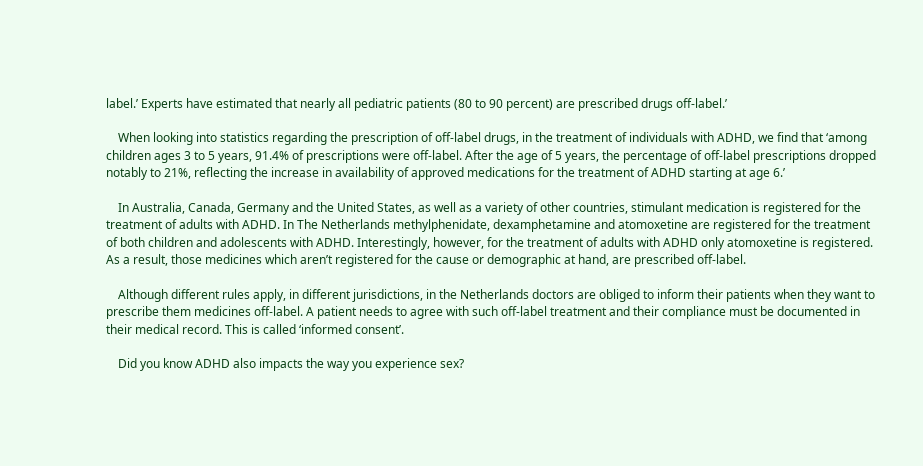label.’ Experts have estimated that nearly all pediatric patients (80 to 90 percent) are prescribed drugs off-label.’

    When looking into statistics regarding the prescription of off-label drugs, in the treatment of individuals with ADHD, we find that ‘among children ages 3 to 5 years, 91.4% of prescriptions were off-label. After the age of 5 years, the percentage of off-label prescriptions dropped notably to 21%, reflecting the increase in availability of approved medications for the treatment of ADHD starting at age 6.’

    In Australia, Canada, Germany and the United States, as well as a variety of other countries, stimulant medication is registered for the treatment of adults with ADHD. In The Netherlands methylphenidate, dexamphetamine and atomoxetine are registered for the treatment of both children and adolescents with ADHD. Interestingly, however, for the treatment of adults with ADHD only atomoxetine is registered. As a result, those medicines which aren’t registered for the cause or demographic at hand, are prescribed off-label.

    Although different rules apply, in different jurisdictions, in the Netherlands doctors are obliged to inform their patients when they want to prescribe them medicines off-label. A patient needs to agree with such off-label treatment and their compliance must be documented in their medical record. This is called ‘informed consent’.

    Did you know ADHD also impacts the way you experience sex?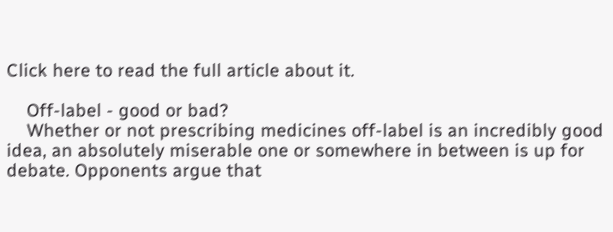Click here to read the full article about it.

    Off-label - good or bad?
    Whether or not prescribing medicines off-label is an incredibly good idea, an absolutely miserable one or somewhere in between is up for debate. Opponents argue that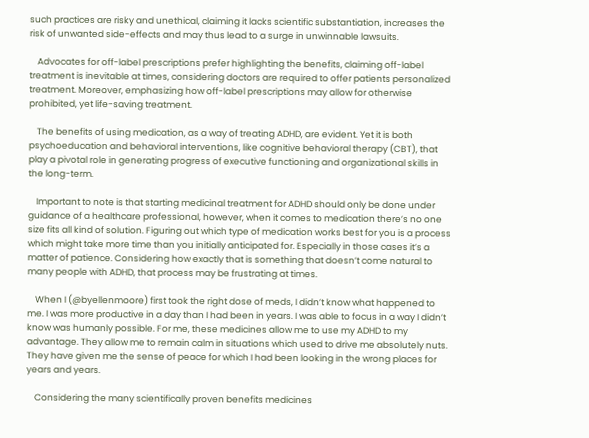such practices are risky and unethical, claiming it lacks scientific substantiation, increases the risk of unwanted side-effects and may thus lead to a surge in unwinnable lawsuits.

    Advocates for off-label prescriptions prefer highlighting the benefits, claiming off-label treatment is inevitable at times, considering doctors are required to offer patients personalized treatment. Moreover, emphasizing how off-label prescriptions may allow for otherwise prohibited, yet life-saving treatment.

    The benefits of using medication, as a way of treating ADHD, are evident. Yet it is both psychoeducation and behavioral interventions, like cognitive behavioral therapy (CBT), that play a pivotal role in generating progress of executive functioning and organizational skills in the long-term.

    Important to note is that starting medicinal treatment for ADHD should only be done under guidance of a healthcare professional, however, when it comes to medication there’s no one size fits all kind of solution. Figuring out which type of medication works best for you is a process which might take more time than you initially anticipated for. Especially in those cases it’s a matter of patience. Considering how exactly that is something that doesn’t come natural to many people with ADHD, that process may be frustrating at times.

    When I (@byellenmoore) first took the right dose of meds, I didn’t know what happened to me. I was more productive in a day than I had been in years. I was able to focus in a way I didn’t know was humanly possible. For me, these medicines allow me to use my ADHD to my advantage. They allow me to remain calm in situations which used to drive me absolutely nuts. They have given me the sense of peace for which I had been looking in the wrong places for years and years.

    Considering the many scientifically proven benefits medicines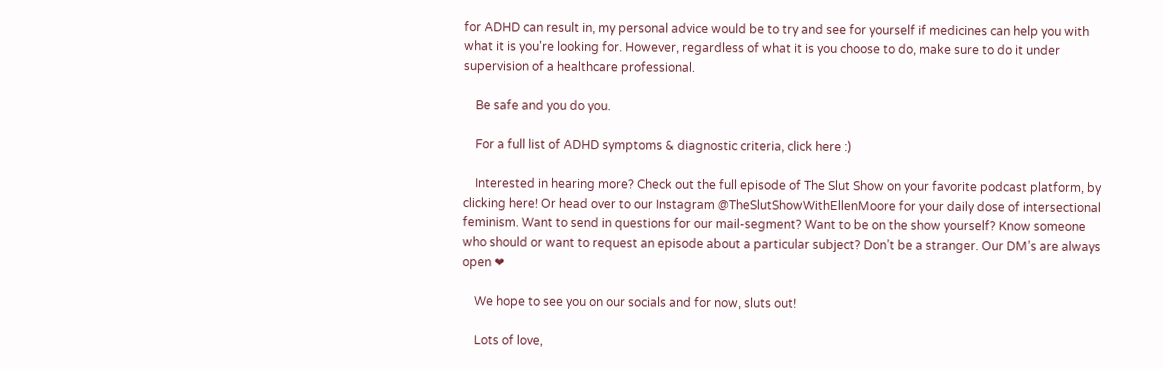for ADHD can result in, my personal advice would be to try and see for yourself if medicines can help you with what it is you're looking for. However, regardless of what it is you choose to do, make sure to do it under supervision of a healthcare professional.

    Be safe and you do you.

    For a full list of ADHD symptoms & diagnostic criteria, click here :)

    Interested in hearing more? Check out the full episode of The Slut Show on your favorite podcast platform, by clicking here! Or head over to our Instagram @TheSlutShowWithEllenMoore for your daily dose of intersectional feminism. Want to send in questions for our mail-segment? Want to be on the show yourself? Know someone who should or want to request an episode about a particular subject? Don’t be a stranger. Our DM’s are always open ❤

    We hope to see you on our socials and for now, sluts out!

    Lots of love,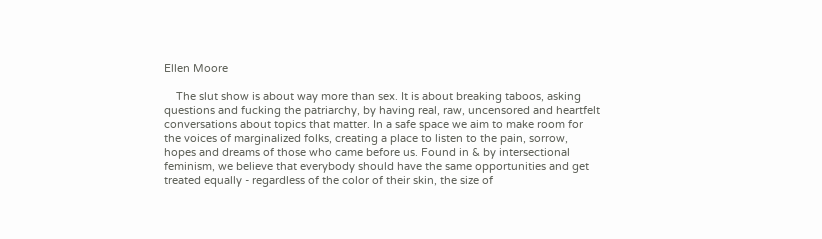Ellen Moore

    The slut show is about way more than sex. It is about breaking taboos, asking questions and fucking the patriarchy, by having real, raw, uncensored and heartfelt conversations about topics that matter. In a safe space we aim to make room for the voices of marginalized folks, creating a place to listen to the pain, sorrow, hopes and dreams of those who came before us. Found in & by intersectional feminism, we believe that everybody should have the same opportunities and get treated equally - regardless of the color of their skin, the size of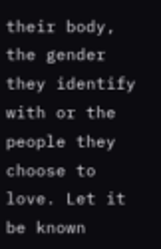their body, the gender they identify with or the people they choose to love. Let it be known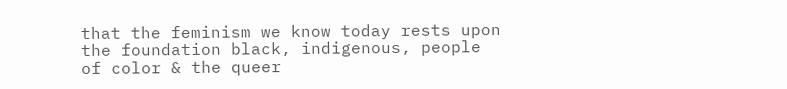that the feminism we know today rests upon the foundation black, indigenous, people of color & the queer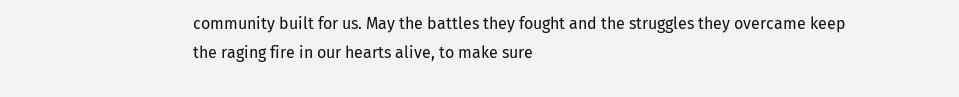community built for us. May the battles they fought and the struggles they overcame keep the raging fire in our hearts alive, to make sure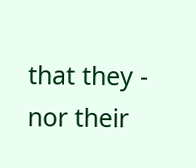that they - nor their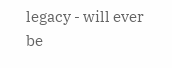legacy - will ever be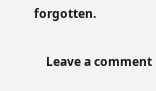forgotten.


    Leave a comment